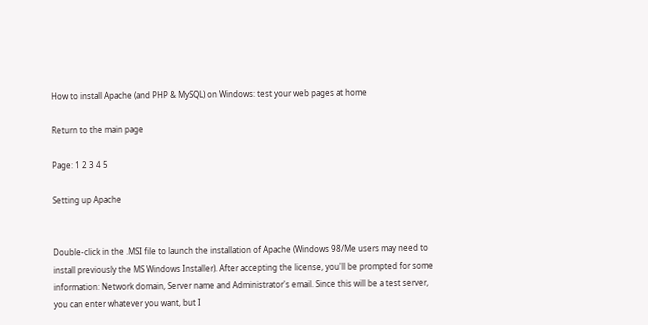How to install Apache (and PHP & MySQL) on Windows: test your web pages at home

Return to the main page

Page: 1 2 3 4 5

Setting up Apache


Double-click in the .MSI file to launch the installation of Apache (Windows 98/Me users may need to install previously the MS Windows Installer). After accepting the license, you'll be prompted for some information: Network domain, Server name and Administrator's email. Since this will be a test server, you can enter whatever you want, but I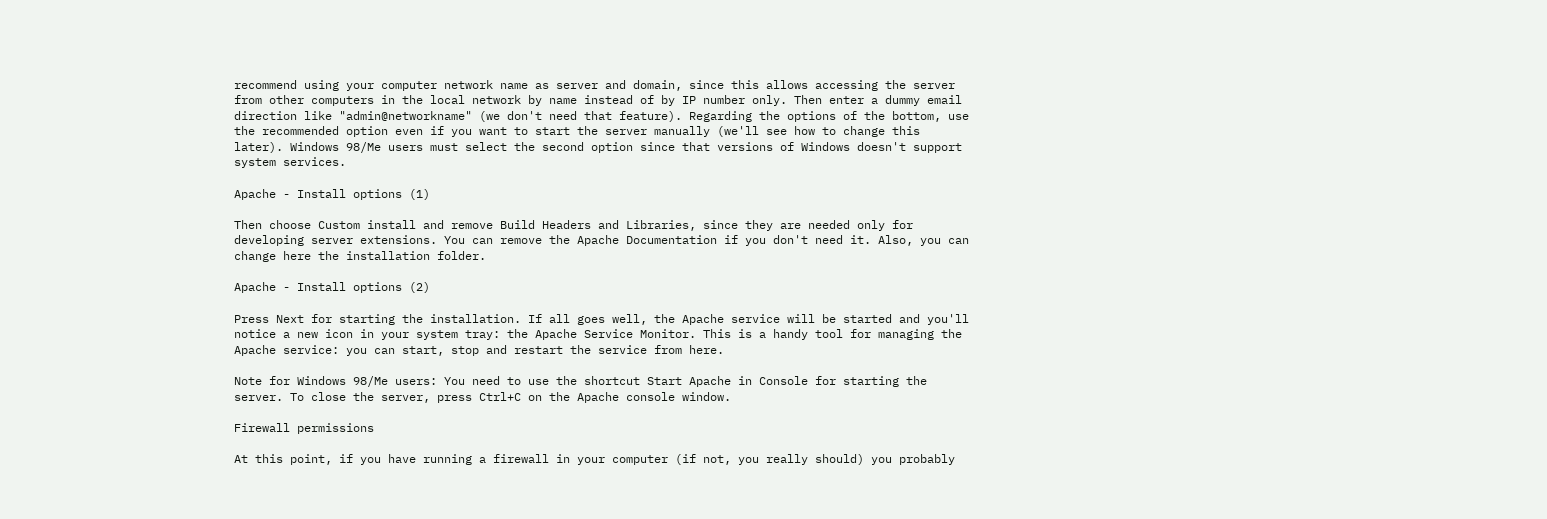recommend using your computer network name as server and domain, since this allows accessing the server from other computers in the local network by name instead of by IP number only. Then enter a dummy email direction like "admin@networkname" (we don't need that feature). Regarding the options of the bottom, use the recommended option even if you want to start the server manually (we'll see how to change this later). Windows 98/Me users must select the second option since that versions of Windows doesn't support system services.

Apache - Install options (1)

Then choose Custom install and remove Build Headers and Libraries, since they are needed only for developing server extensions. You can remove the Apache Documentation if you don't need it. Also, you can change here the installation folder.

Apache - Install options (2)

Press Next for starting the installation. If all goes well, the Apache service will be started and you'll notice a new icon in your system tray: the Apache Service Monitor. This is a handy tool for managing the Apache service: you can start, stop and restart the service from here.

Note for Windows 98/Me users: You need to use the shortcut Start Apache in Console for starting the server. To close the server, press Ctrl+C on the Apache console window.

Firewall permissions

At this point, if you have running a firewall in your computer (if not, you really should) you probably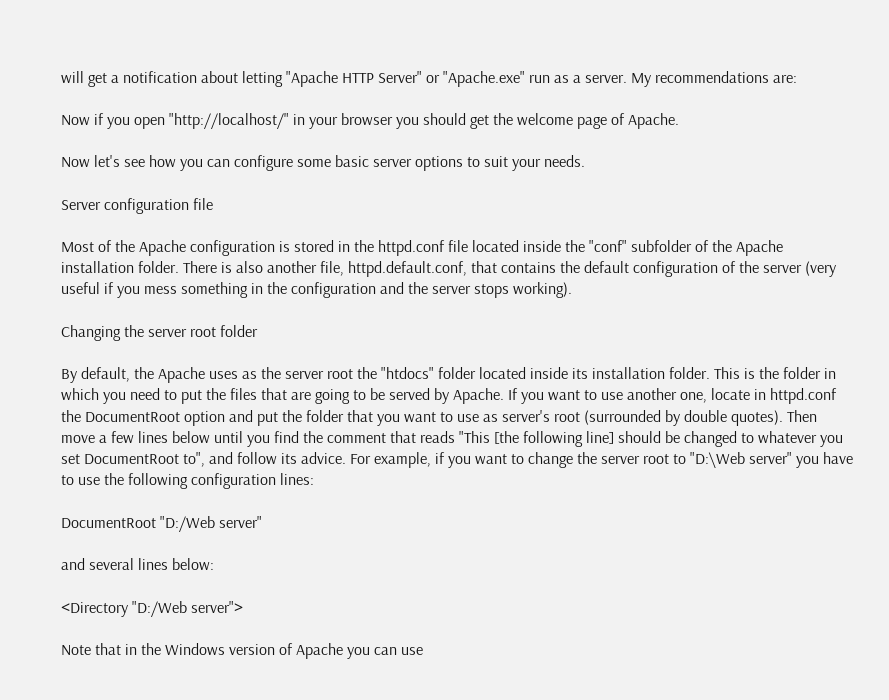will get a notification about letting "Apache HTTP Server" or "Apache.exe" run as a server. My recommendations are:

Now if you open "http://localhost/" in your browser you should get the welcome page of Apache.

Now let's see how you can configure some basic server options to suit your needs.

Server configuration file

Most of the Apache configuration is stored in the httpd.conf file located inside the "conf" subfolder of the Apache installation folder. There is also another file, httpd.default.conf, that contains the default configuration of the server (very useful if you mess something in the configuration and the server stops working).

Changing the server root folder

By default, the Apache uses as the server root the "htdocs" folder located inside its installation folder. This is the folder in which you need to put the files that are going to be served by Apache. If you want to use another one, locate in httpd.conf the DocumentRoot option and put the folder that you want to use as server's root (surrounded by double quotes). Then move a few lines below until you find the comment that reads "This [the following line] should be changed to whatever you set DocumentRoot to", and follow its advice. For example, if you want to change the server root to "D:\Web server" you have to use the following configuration lines:

DocumentRoot "D:/Web server"

and several lines below:

<Directory "D:/Web server">

Note that in the Windows version of Apache you can use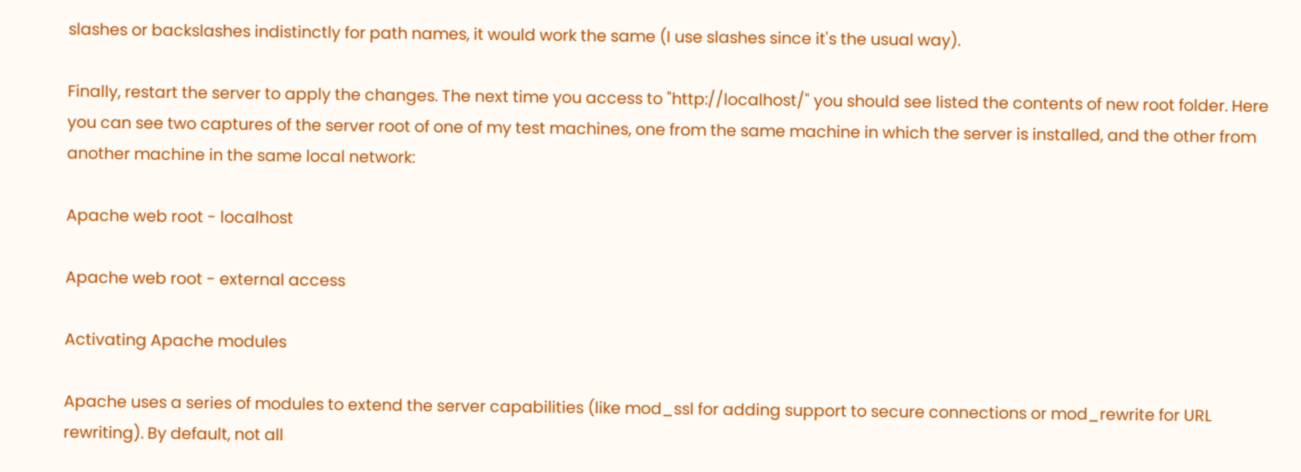slashes or backslashes indistinctly for path names, it would work the same (I use slashes since it's the usual way).

Finally, restart the server to apply the changes. The next time you access to "http://localhost/" you should see listed the contents of new root folder. Here you can see two captures of the server root of one of my test machines, one from the same machine in which the server is installed, and the other from another machine in the same local network:

Apache web root - localhost

Apache web root - external access

Activating Apache modules

Apache uses a series of modules to extend the server capabilities (like mod_ssl for adding support to secure connections or mod_rewrite for URL rewriting). By default, not all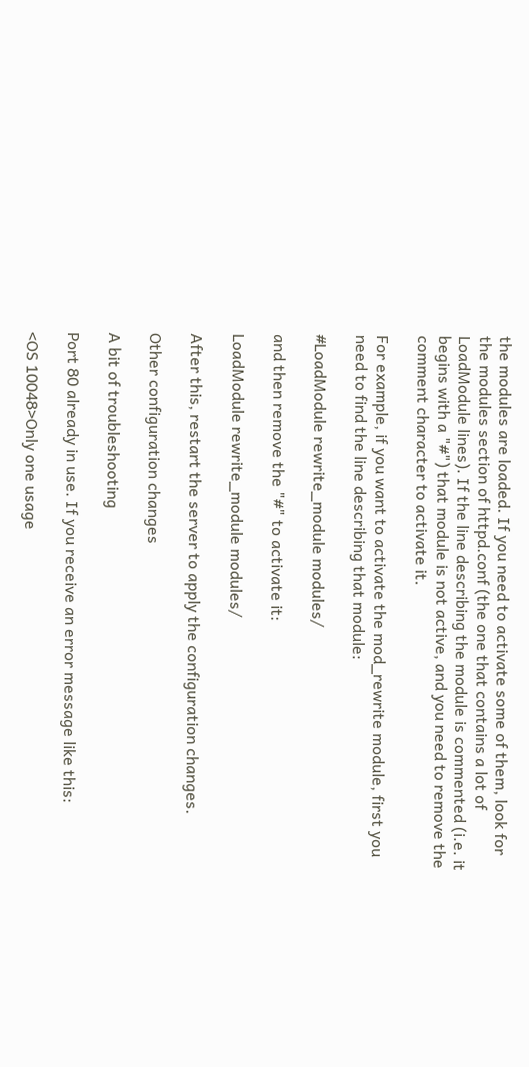the modules are loaded. If you need to activate some of them, look for the modules section of httpd.conf (the one that contains a lot of LoadModule lines). If the line describing the module is commented (i.e. it begins with a "#") that module is not active, and you need to remove the comment character to activate it.

For example, if you want to activate the mod_rewrite module, first you need to find the line describing that module:

#LoadModule rewrite_module modules/

and then remove the "#" to activate it:

LoadModule rewrite_module modules/

After this, restart the server to apply the configuration changes.

Other configuration changes

A bit of troubleshooting

Port 80 already in use. If you receive an error message like this:

<OS 10048>Only one usage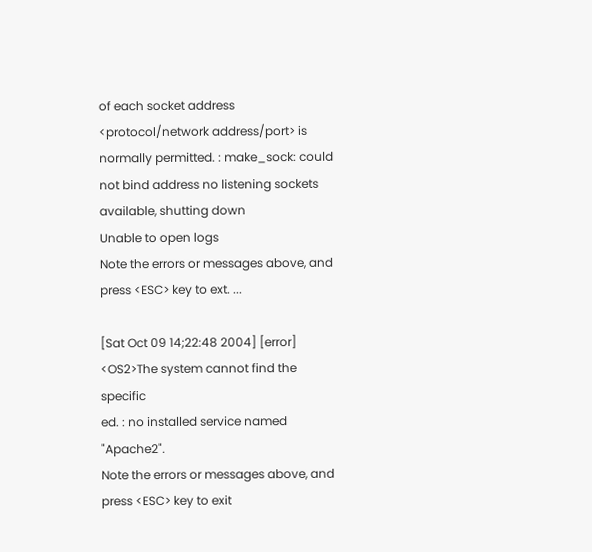of each socket address <protocol/network address/port> is normally permitted. : make_sock: could not bind address no listening sockets available, shutting down
Unable to open logs
Note the errors or messages above, and press <ESC> key to ext. ...

[Sat Oct 09 14;22:48 2004] [error] <OS2>The system cannot find the specific
ed. : no installed service named "Apache2".
Note the errors or messages above, and press <ESC> key to exit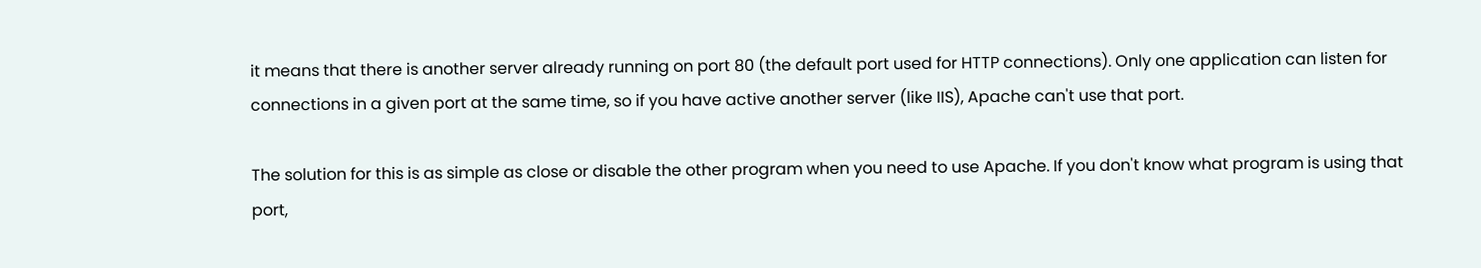it means that there is another server already running on port 80 (the default port used for HTTP connections). Only one application can listen for connections in a given port at the same time, so if you have active another server (like IIS), Apache can't use that port.

The solution for this is as simple as close or disable the other program when you need to use Apache. If you don't know what program is using that port,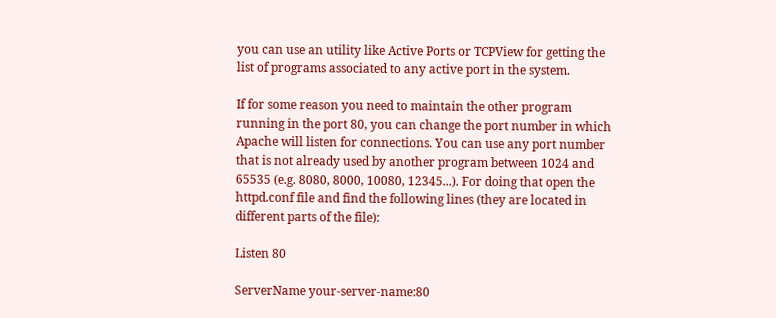you can use an utility like Active Ports or TCPView for getting the list of programs associated to any active port in the system.

If for some reason you need to maintain the other program running in the port 80, you can change the port number in which Apache will listen for connections. You can use any port number that is not already used by another program between 1024 and 65535 (e.g. 8080, 8000, 10080, 12345...). For doing that open the httpd.conf file and find the following lines (they are located in different parts of the file):

Listen 80

ServerName your-server-name:80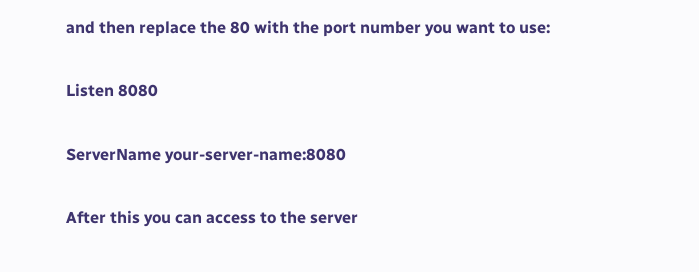and then replace the 80 with the port number you want to use:

Listen 8080

ServerName your-server-name:8080

After this you can access to the server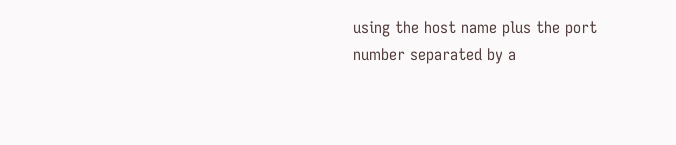using the host name plus the port number separated by a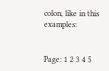colon, like in this examples:


Page: 1 2 3 4 5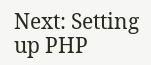Next: Setting up PHP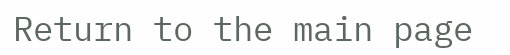Return to the main page